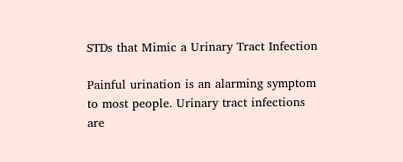STDs that Mimic a Urinary Tract Infection

Painful urination is an alarming symptom to most people. Urinary tract infections are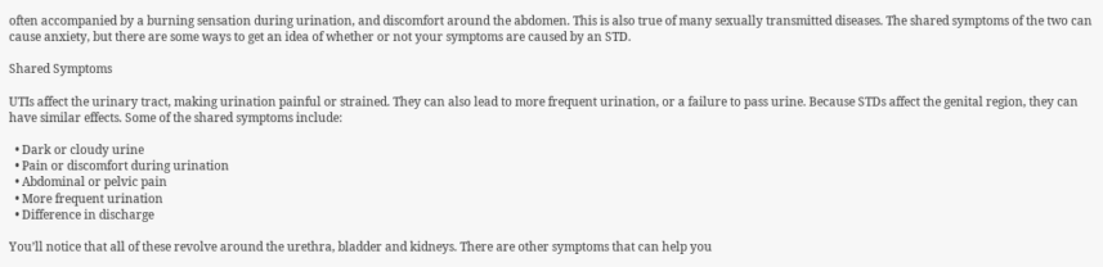often accompanied by a burning sensation during urination, and discomfort around the abdomen. This is also true of many sexually transmitted diseases. The shared symptoms of the two can cause anxiety, but there are some ways to get an idea of whether or not your symptoms are caused by an STD.

Shared Symptoms

UTIs affect the urinary tract, making urination painful or strained. They can also lead to more frequent urination, or a failure to pass urine. Because STDs affect the genital region, they can have similar effects. Some of the shared symptoms include:

  • Dark or cloudy urine
  • Pain or discomfort during urination
  • Abdominal or pelvic pain
  • More frequent urination
  • Difference in discharge

You’ll notice that all of these revolve around the urethra, bladder and kidneys. There are other symptoms that can help you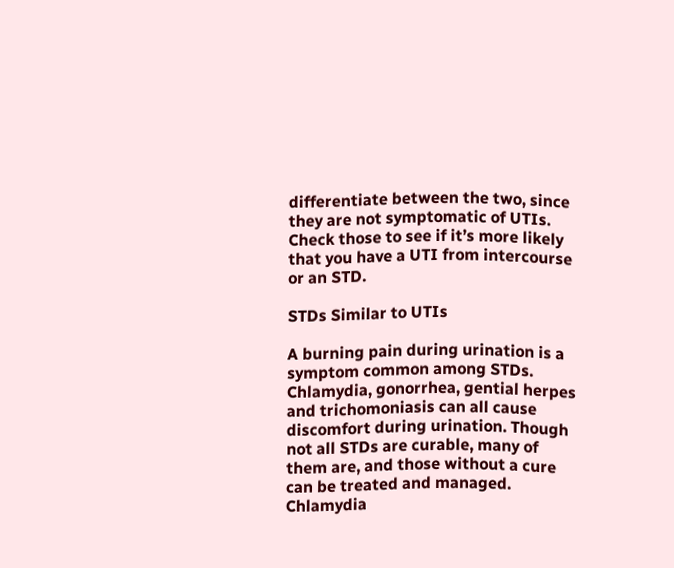differentiate between the two, since they are not symptomatic of UTIs. Check those to see if it’s more likely that you have a UTI from intercourse or an STD.

STDs Similar to UTIs

A burning pain during urination is a symptom common among STDs. Chlamydia, gonorrhea, gential herpes and trichomoniasis can all cause discomfort during urination. Though not all STDs are curable, many of them are, and those without a cure can be treated and managed. Chlamydia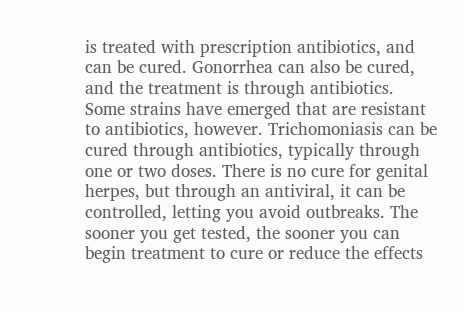is treated with prescription antibiotics, and can be cured. Gonorrhea can also be cured, and the treatment is through antibiotics. Some strains have emerged that are resistant to antibiotics, however. Trichomoniasis can be cured through antibiotics, typically through one or two doses. There is no cure for genital herpes, but through an antiviral, it can be controlled, letting you avoid outbreaks. The sooner you get tested, the sooner you can begin treatment to cure or reduce the effects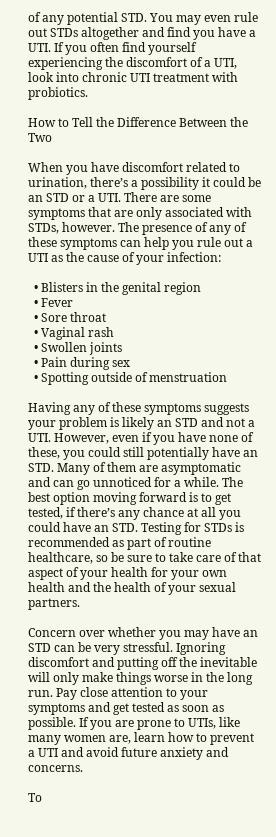of any potential STD. You may even rule out STDs altogether and find you have a UTI. If you often find yourself experiencing the discomfort of a UTI, look into chronic UTI treatment with probiotics.

How to Tell the Difference Between the Two

When you have discomfort related to urination, there’s a possibility it could be an STD or a UTI. There are some symptoms that are only associated with STDs, however. The presence of any of these symptoms can help you rule out a UTI as the cause of your infection:

  • Blisters in the genital region
  • Fever
  • Sore throat
  • Vaginal rash
  • Swollen joints
  • Pain during sex
  • Spotting outside of menstruation

Having any of these symptoms suggests your problem is likely an STD and not a UTI. However, even if you have none of these, you could still potentially have an STD. Many of them are asymptomatic and can go unnoticed for a while. The best option moving forward is to get tested, if there’s any chance at all you could have an STD. Testing for STDs is recommended as part of routine healthcare, so be sure to take care of that aspect of your health for your own health and the health of your sexual partners.

Concern over whether you may have an STD can be very stressful. Ignoring discomfort and putting off the inevitable will only make things worse in the long run. Pay close attention to your symptoms and get tested as soon as possible. If you are prone to UTIs, like many women are, learn how to prevent a UTI and avoid future anxiety and concerns.

To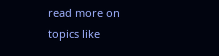read more on topics like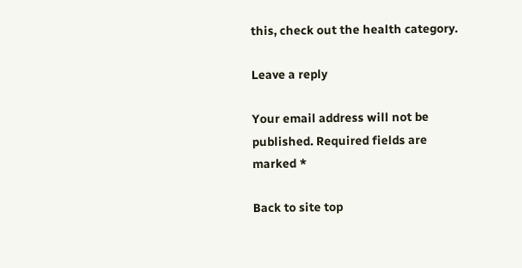this, check out the health category.

Leave a reply

Your email address will not be published. Required fields are marked *

Back to site top